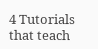4 Tutorials that teach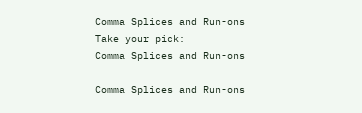Comma Splices and Run-ons
Take your pick:
Comma Splices and Run-ons

Comma Splices and Run-ons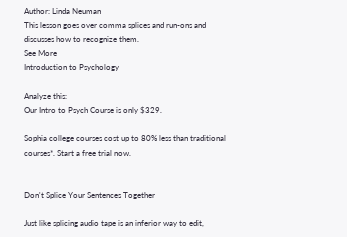Author: Linda Neuman
This lesson goes over comma splices and run-ons and discusses how to recognize them.
See More
Introduction to Psychology

Analyze this:
Our Intro to Psych Course is only $329.

Sophia college courses cost up to 80% less than traditional courses*. Start a free trial now.


Don't Splice Your Sentences Together

Just like splicing audio tape is an inferior way to edit,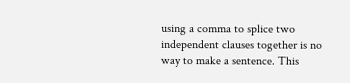using a comma to splice two independent clauses together is no way to make a sentence. This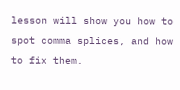lesson will show you how to spot comma splices, and how to fix them.